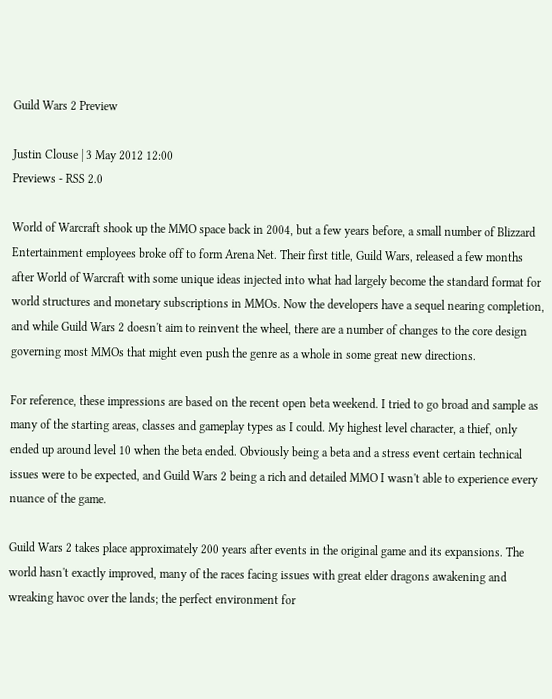Guild Wars 2 Preview

Justin Clouse | 3 May 2012 12:00
Previews - RSS 2.0

World of Warcraft shook up the MMO space back in 2004, but a few years before, a small number of Blizzard Entertainment employees broke off to form Arena Net. Their first title, Guild Wars, released a few months after World of Warcraft with some unique ideas injected into what had largely become the standard format for world structures and monetary subscriptions in MMOs. Now the developers have a sequel nearing completion, and while Guild Wars 2 doesn't aim to reinvent the wheel, there are a number of changes to the core design governing most MMOs that might even push the genre as a whole in some great new directions.

For reference, these impressions are based on the recent open beta weekend. I tried to go broad and sample as many of the starting areas, classes and gameplay types as I could. My highest level character, a thief, only ended up around level 10 when the beta ended. Obviously being a beta and a stress event certain technical issues were to be expected, and Guild Wars 2 being a rich and detailed MMO I wasn't able to experience every nuance of the game.

Guild Wars 2 takes place approximately 200 years after events in the original game and its expansions. The world hasn't exactly improved, many of the races facing issues with great elder dragons awakening and wreaking havoc over the lands; the perfect environment for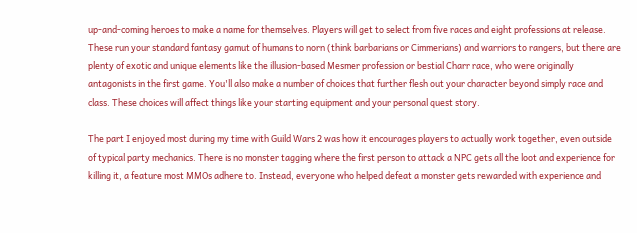up-and-coming heroes to make a name for themselves. Players will get to select from five races and eight professions at release. These run your standard fantasy gamut of humans to norn (think barbarians or Cimmerians) and warriors to rangers, but there are plenty of exotic and unique elements like the illusion-based Mesmer profession or bestial Charr race, who were originally antagonists in the first game. You'll also make a number of choices that further flesh out your character beyond simply race and class. These choices will affect things like your starting equipment and your personal quest story.

The part I enjoyed most during my time with Guild Wars 2 was how it encourages players to actually work together, even outside of typical party mechanics. There is no monster tagging where the first person to attack a NPC gets all the loot and experience for killing it, a feature most MMOs adhere to. Instead, everyone who helped defeat a monster gets rewarded with experience and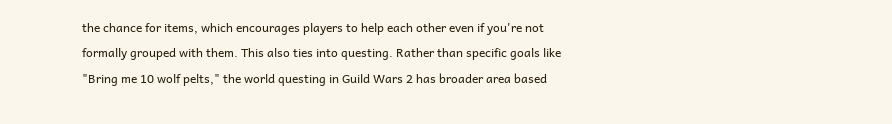the chance for items, which encourages players to help each other even if you're not formally grouped with them. This also ties into questing. Rather than specific goals like "Bring me 10 wolf pelts," the world questing in Guild Wars 2 has broader area based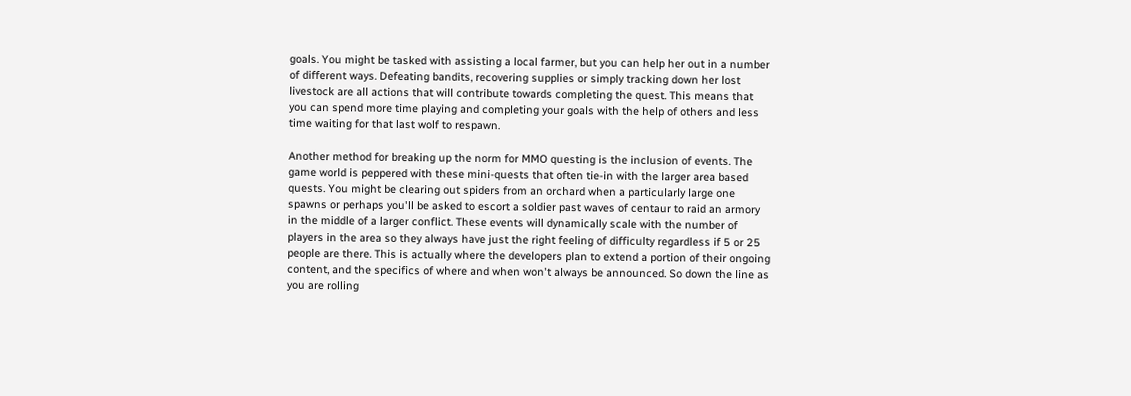goals. You might be tasked with assisting a local farmer, but you can help her out in a number of different ways. Defeating bandits, recovering supplies or simply tracking down her lost livestock are all actions that will contribute towards completing the quest. This means that you can spend more time playing and completing your goals with the help of others and less time waiting for that last wolf to respawn.

Another method for breaking up the norm for MMO questing is the inclusion of events. The game world is peppered with these mini-quests that often tie-in with the larger area based quests. You might be clearing out spiders from an orchard when a particularly large one spawns or perhaps you'll be asked to escort a soldier past waves of centaur to raid an armory in the middle of a larger conflict. These events will dynamically scale with the number of players in the area so they always have just the right feeling of difficulty regardless if 5 or 25 people are there. This is actually where the developers plan to extend a portion of their ongoing content, and the specifics of where and when won't always be announced. So down the line as you are rolling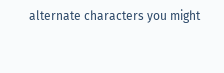alternate characters you might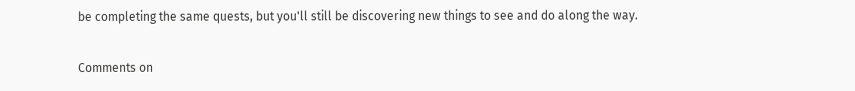be completing the same quests, but you'll still be discovering new things to see and do along the way.

Comments on